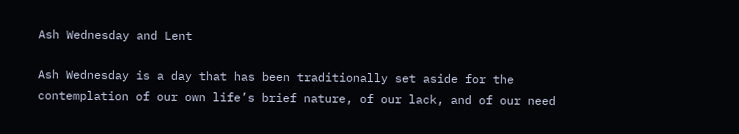Ash Wednesday and Lent

Ash Wednesday is a day that has been traditionally set aside for the contemplation of our own life’s brief nature, of our lack, and of our need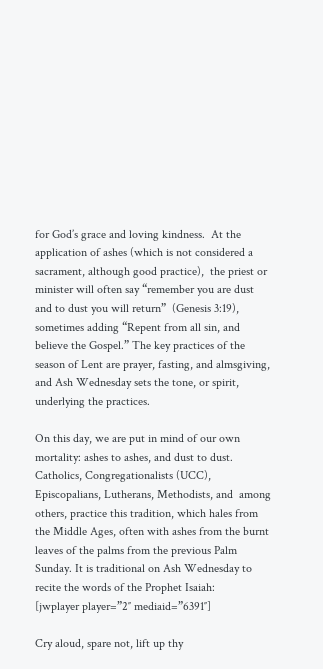for God’s grace and loving kindness.  At the application of ashes (which is not considered a sacrament, although good practice),  the priest or minister will often say “remember you are dust and to dust you will return”  (Genesis 3:19), sometimes adding “Repent from all sin, and believe the Gospel.” The key practices of the season of Lent are prayer, fasting, and almsgiving, and Ash Wednesday sets the tone, or spirit, underlying the practices.

On this day, we are put in mind of our own mortality: ashes to ashes, and dust to dust.  Catholics, Congregationalists (UCC), Episcopalians, Lutherans, Methodists, and  among others, practice this tradition, which hales from the Middle Ages, often with ashes from the burnt leaves of the palms from the previous Palm Sunday. It is traditional on Ash Wednesday to recite the words of the Prophet Isaiah:
[jwplayer player=”2″ mediaid=”6391″]

Cry aloud, spare not, lift up thy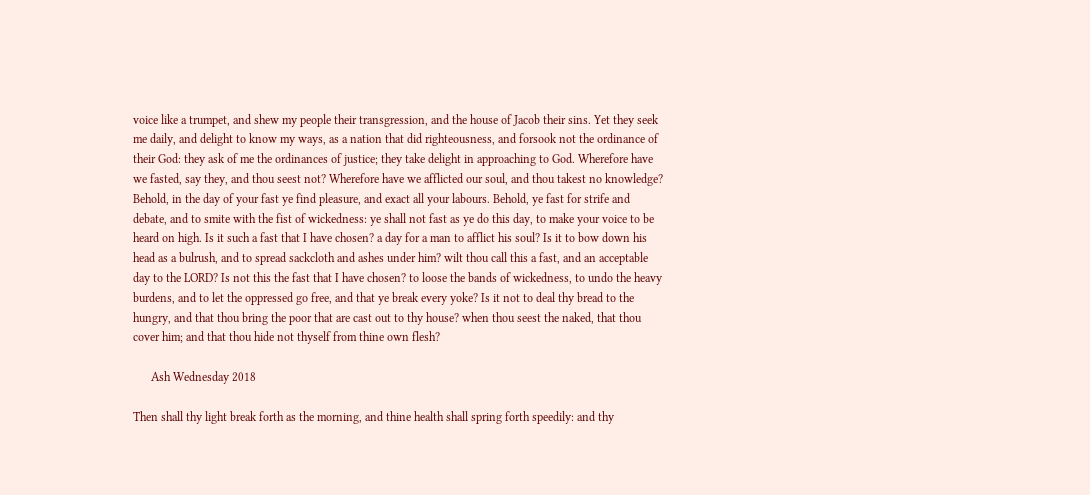voice like a trumpet, and shew my people their transgression, and the house of Jacob their sins. Yet they seek me daily, and delight to know my ways, as a nation that did righteousness, and forsook not the ordinance of their God: they ask of me the ordinances of justice; they take delight in approaching to God. Wherefore have we fasted, say they, and thou seest not? Wherefore have we afflicted our soul, and thou takest no knowledge? Behold, in the day of your fast ye find pleasure, and exact all your labours. Behold, ye fast for strife and debate, and to smite with the fist of wickedness: ye shall not fast as ye do this day, to make your voice to be heard on high. Is it such a fast that I have chosen? a day for a man to afflict his soul? Is it to bow down his head as a bulrush, and to spread sackcloth and ashes under him? wilt thou call this a fast, and an acceptable day to the LORD? Is not this the fast that I have chosen? to loose the bands of wickedness, to undo the heavy burdens, and to let the oppressed go free, and that ye break every yoke? Is it not to deal thy bread to the hungry, and that thou bring the poor that are cast out to thy house? when thou seest the naked, that thou cover him; and that thou hide not thyself from thine own flesh?

      Ash Wednesday 2018

Then shall thy light break forth as the morning, and thine health shall spring forth speedily: and thy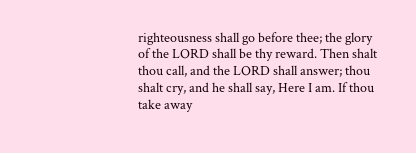righteousness shall go before thee; the glory of the LORD shall be thy reward. Then shalt thou call, and the LORD shall answer; thou shalt cry, and he shall say, Here I am. If thou take away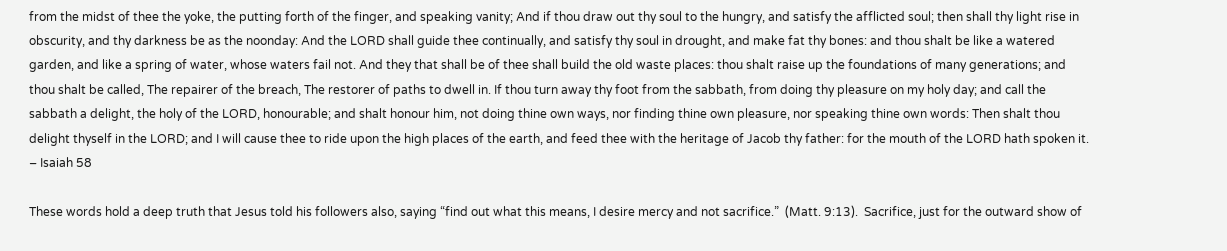from the midst of thee the yoke, the putting forth of the finger, and speaking vanity; And if thou draw out thy soul to the hungry, and satisfy the afflicted soul; then shall thy light rise in obscurity, and thy darkness be as the noonday: And the LORD shall guide thee continually, and satisfy thy soul in drought, and make fat thy bones: and thou shalt be like a watered garden, and like a spring of water, whose waters fail not. And they that shall be of thee shall build the old waste places: thou shalt raise up the foundations of many generations; and thou shalt be called, The repairer of the breach, The restorer of paths to dwell in. If thou turn away thy foot from the sabbath, from doing thy pleasure on my holy day; and call the sabbath a delight, the holy of the LORD, honourable; and shalt honour him, not doing thine own ways, nor finding thine own pleasure, nor speaking thine own words: Then shalt thou delight thyself in the LORD; and I will cause thee to ride upon the high places of the earth, and feed thee with the heritage of Jacob thy father: for the mouth of the LORD hath spoken it. – Isaiah 58

These words hold a deep truth that Jesus told his followers also, saying “find out what this means, I desire mercy and not sacrifice.”  (Matt. 9:13).  Sacrifice, just for the outward show of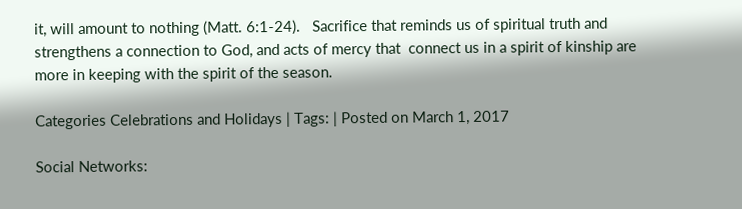it, will amount to nothing (Matt. 6:1-24).   Sacrifice that reminds us of spiritual truth and strengthens a connection to God, and acts of mercy that  connect us in a spirit of kinship are more in keeping with the spirit of the season.

Categories Celebrations and Holidays | Tags: | Posted on March 1, 2017

Social Networks: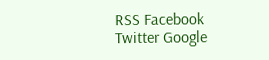RSS Facebook Twitter Google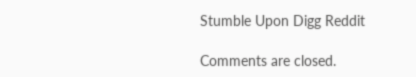Stumble Upon Digg Reddit

Comments are closed.